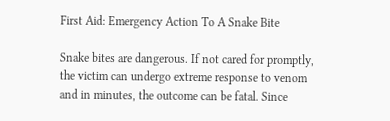First Aid: Emergency Action To A Snake Bite

Snake bites are dangerous. If not cared for promptly, the victim can undergo extreme response to venom and in minutes, the outcome can be fatal. Since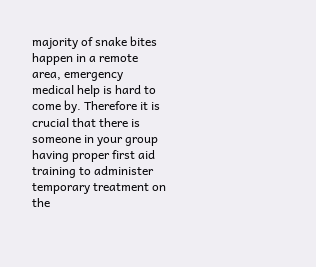majority of snake bites happen in a remote area, emergency medical help is hard to come by. Therefore it is crucial that there is someone in your group having proper first aid training to administer temporary treatment on the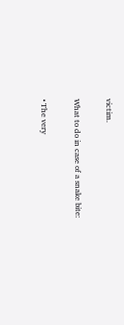victim.

What to do in case of a snake bite:

• The very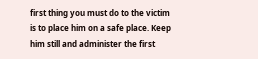first thing you must do to the victim is to place him on a safe place. Keep him still and administer the first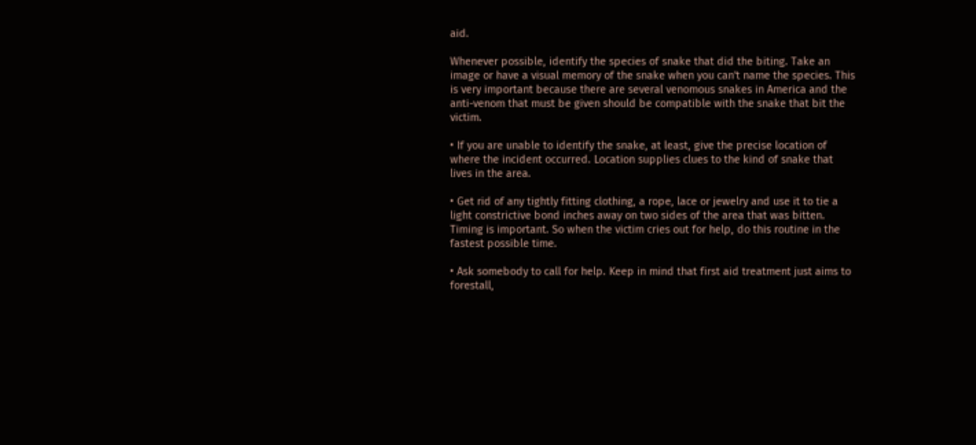aid.

Whenever possible, identify the species of snake that did the biting. Take an image or have a visual memory of the snake when you can't name the species. This is very important because there are several venomous snakes in America and the anti-venom that must be given should be compatible with the snake that bit the victim.

• If you are unable to identify the snake, at least, give the precise location of where the incident occurred. Location supplies clues to the kind of snake that lives in the area.

• Get rid of any tightly fitting clothing, a rope, lace or jewelry and use it to tie a light constrictive bond inches away on two sides of the area that was bitten. Timing is important. So when the victim cries out for help, do this routine in the fastest possible time.

• Ask somebody to call for help. Keep in mind that first aid treatment just aims to forestall,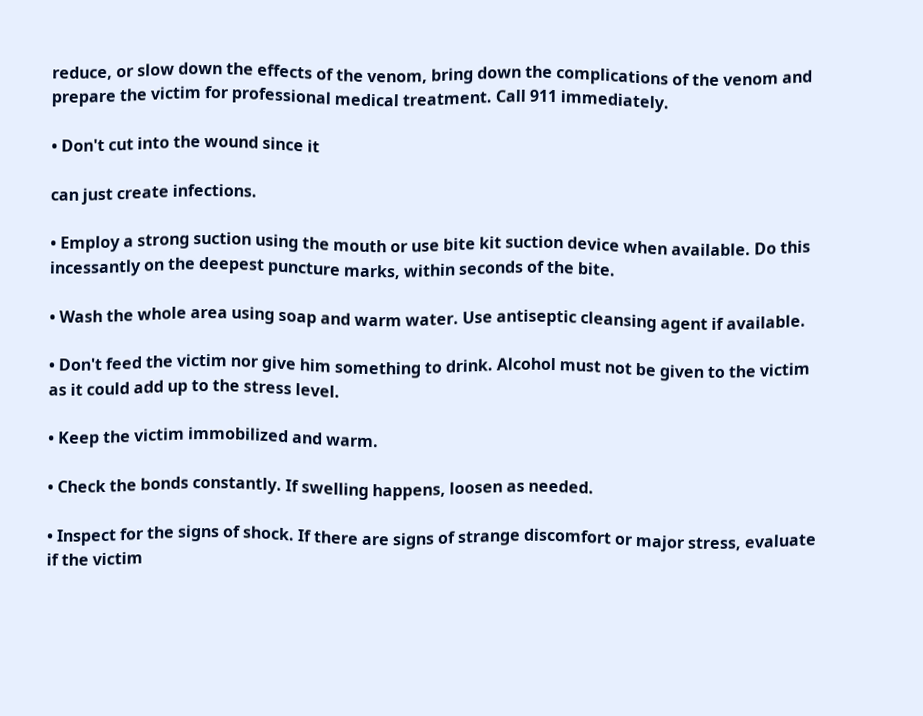reduce, or slow down the effects of the venom, bring down the complications of the venom and prepare the victim for professional medical treatment. Call 911 immediately.

• Don't cut into the wound since it

can just create infections.

• Employ a strong suction using the mouth or use bite kit suction device when available. Do this incessantly on the deepest puncture marks, within seconds of the bite.

• Wash the whole area using soap and warm water. Use antiseptic cleansing agent if available.

• Don't feed the victim nor give him something to drink. Alcohol must not be given to the victim as it could add up to the stress level.

• Keep the victim immobilized and warm.

• Check the bonds constantly. If swelling happens, loosen as needed.

• Inspect for the signs of shock. If there are signs of strange discomfort or major stress, evaluate if the victim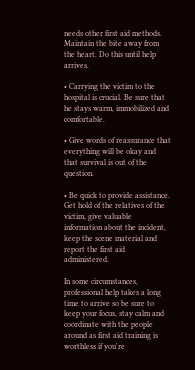needs other first aid methods. Maintain the bite away from the heart. Do this until help arrives.

• Carrying the victim to the hospital is crucial. Be sure that he stays warm, immobilized and comfortable.

• Give words of reassurance that everything will be okay and that survival is out of the question.

• Be quick to provide assistance. Get hold of the relatives of the victim, give valuable information about the incident, keep the scene material and report the first aid administered.

In some circumstances, professional help takes a long time to arrive so be sure to keep your focus, stay calm and coordinate with the people around as first aid training is worthless if you're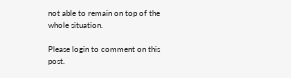not able to remain on top of the whole situation.

Please login to comment on this post.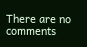There are no comments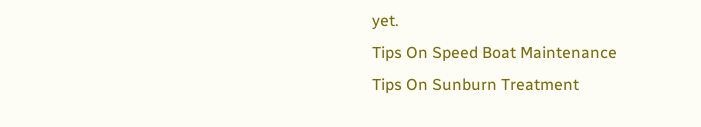yet.
Tips On Speed Boat Maintenance
Tips On Sunburn Treatment